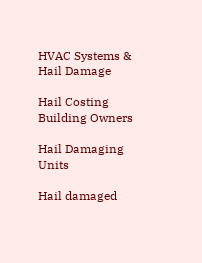HVAC Systems & Hail Damage

Hail Costing Building Owners

Hail Damaging Units

Hail damaged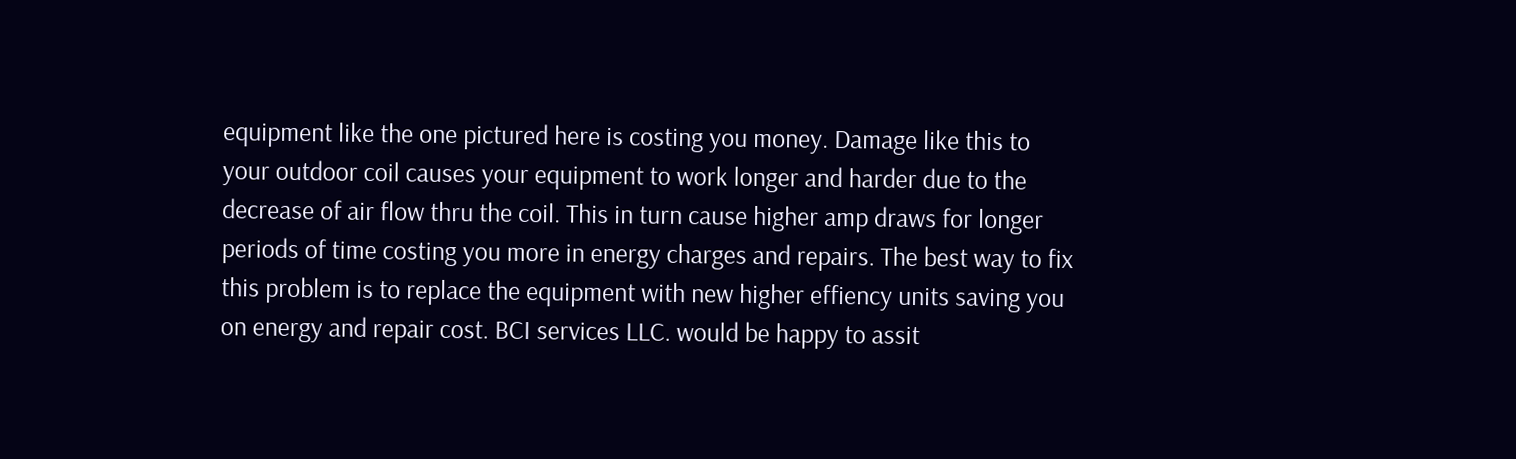equipment like the one pictured here is costing you money. Damage like this to your outdoor coil causes your equipment to work longer and harder due to the decrease of air flow thru the coil. This in turn cause higher amp draws for longer periods of time costing you more in energy charges and repairs. The best way to fix this problem is to replace the equipment with new higher effiency units saving you on energy and repair cost. BCI services LLC. would be happy to assit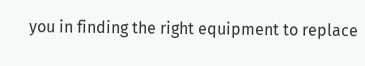you in finding the right equipment to replace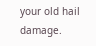your old hail damage.